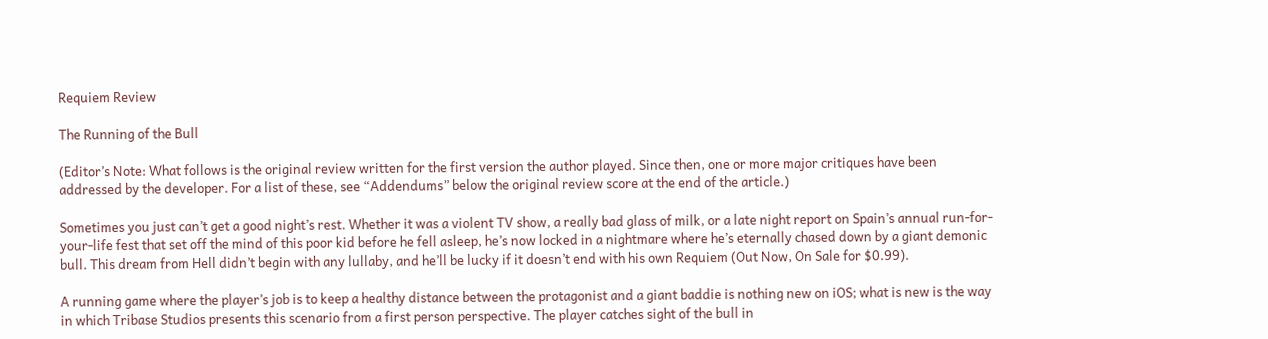Requiem Review

The Running of the Bull

(Editor’s Note: What follows is the original review written for the first version the author played. Since then, one or more major critiques have been addressed by the developer. For a list of these, see “Addendums” below the original review score at the end of the article.)

Sometimes you just can’t get a good night’s rest. Whether it was a violent TV show, a really bad glass of milk, or a late night report on Spain’s annual run-for-your-life fest that set off the mind of this poor kid before he fell asleep, he’s now locked in a nightmare where he’s eternally chased down by a giant demonic bull. This dream from Hell didn’t begin with any lullaby, and he’ll be lucky if it doesn’t end with his own Requiem (Out Now, On Sale for $0.99).

A running game where the player’s job is to keep a healthy distance between the protagonist and a giant baddie is nothing new on iOS; what is new is the way in which Tribase Studios presents this scenario from a first person perspective. The player catches sight of the bull in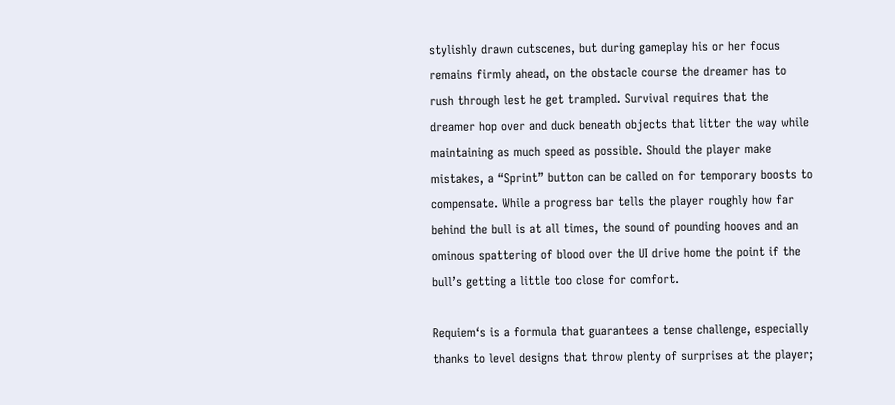stylishly drawn cutscenes, but during gameplay his or her focus remains firmly ahead, on the obstacle course the dreamer has to rush through lest he get trampled. Survival requires that the dreamer hop over and duck beneath objects that litter the way while maintaining as much speed as possible. Should the player make mistakes, a “Sprint” button can be called on for temporary boosts to compensate. While a progress bar tells the player roughly how far behind the bull is at all times, the sound of pounding hooves and an ominous spattering of blood over the UI drive home the point if the bull’s getting a little too close for comfort.

Requiem‘s is a formula that guarantees a tense challenge, especially thanks to level designs that throw plenty of surprises at the player;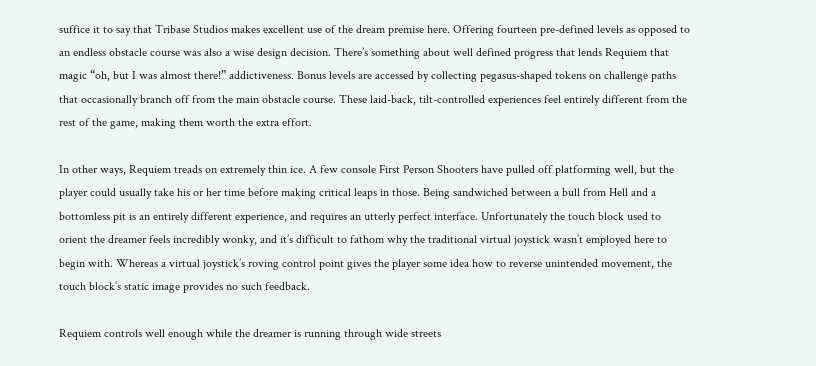suffice it to say that Tribase Studios makes excellent use of the dream premise here. Offering fourteen pre-defined levels as opposed to an endless obstacle course was also a wise design decision. There’s something about well defined progress that lends Requiem that magic “oh, but I was almost there!” addictiveness. Bonus levels are accessed by collecting pegasus-shaped tokens on challenge paths that occasionally branch off from the main obstacle course. These laid-back, tilt-controlled experiences feel entirely different from the rest of the game, making them worth the extra effort.

In other ways, Requiem treads on extremely thin ice. A few console First Person Shooters have pulled off platforming well, but the player could usually take his or her time before making critical leaps in those. Being sandwiched between a bull from Hell and a bottomless pit is an entirely different experience, and requires an utterly perfect interface. Unfortunately the touch block used to orient the dreamer feels incredibly wonky, and it’s difficult to fathom why the traditional virtual joystick wasn’t employed here to begin with. Whereas a virtual joystick’s roving control point gives the player some idea how to reverse unintended movement, the touch block’s static image provides no such feedback.

Requiem controls well enough while the dreamer is running through wide streets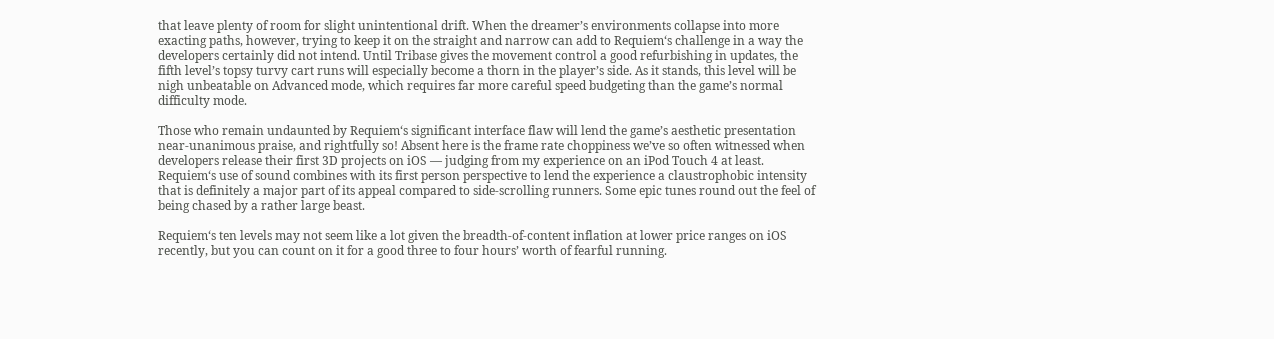that leave plenty of room for slight unintentional drift. When the dreamer’s environments collapse into more exacting paths, however, trying to keep it on the straight and narrow can add to Requiem‘s challenge in a way the developers certainly did not intend. Until Tribase gives the movement control a good refurbishing in updates, the fifth level’s topsy turvy cart runs will especially become a thorn in the player’s side. As it stands, this level will be nigh unbeatable on Advanced mode, which requires far more careful speed budgeting than the game’s normal difficulty mode.

Those who remain undaunted by Requiem‘s significant interface flaw will lend the game’s aesthetic presentation near-unanimous praise, and rightfully so! Absent here is the frame rate choppiness we’ve so often witnessed when developers release their first 3D projects on iOS — judging from my experience on an iPod Touch 4 at least. Requiem‘s use of sound combines with its first person perspective to lend the experience a claustrophobic intensity that is definitely a major part of its appeal compared to side-scrolling runners. Some epic tunes round out the feel of being chased by a rather large beast.

Requiem‘s ten levels may not seem like a lot given the breadth-of-content inflation at lower price ranges on iOS recently, but you can count on it for a good three to four hours’ worth of fearful running.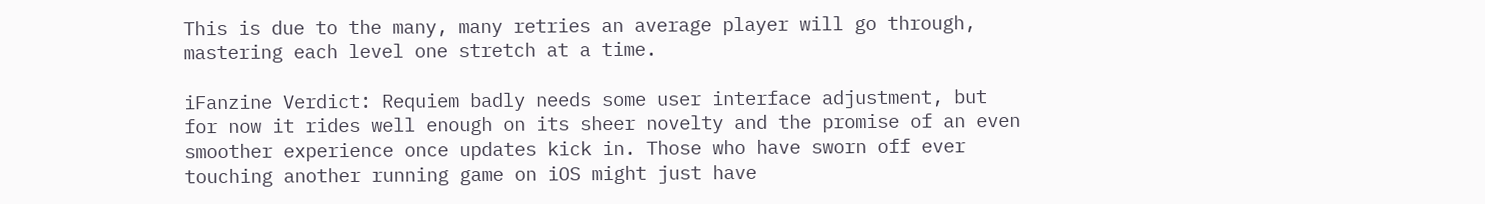This is due to the many, many retries an average player will go through, mastering each level one stretch at a time.

iFanzine Verdict: Requiem badly needs some user interface adjustment, but for now it rides well enough on its sheer novelty and the promise of an even smoother experience once updates kick in. Those who have sworn off ever touching another running game on iOS might just have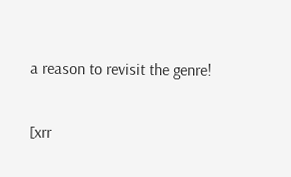a reason to revisit the genre!

[xrr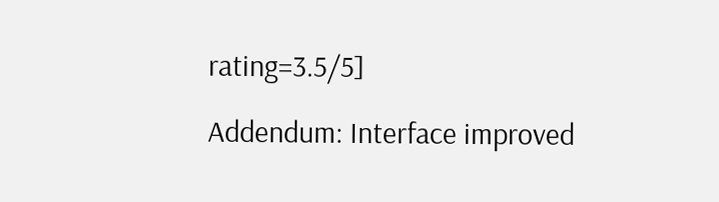rating=3.5/5]

Addendum: Interface improved